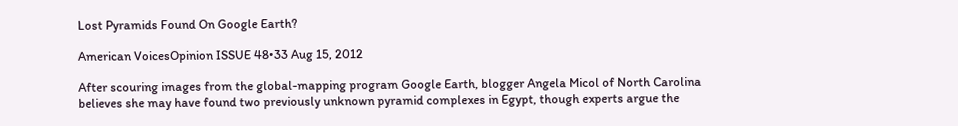Lost Pyramids Found On Google Earth?

American VoicesOpinion ISSUE 48•33 Aug 15, 2012

After scouring images from the global-mapping program Google Earth, blogger Angela Micol of North Carolina believes she may have found two previously unknown pyramid complexes in Egypt, though experts argue the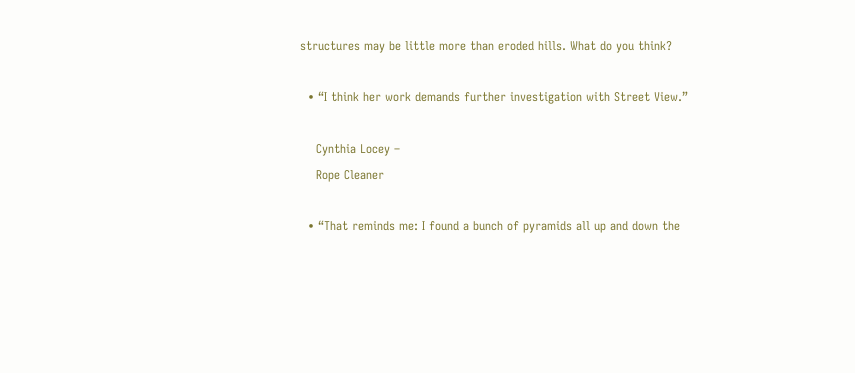structures may be little more than eroded hills. What do you think?

  • “I think her work demands further investigation with Street View.”

    Cynthia Locey –
    Rope Cleaner

  • “That reminds me: I found a bunch of pyramids all up and down the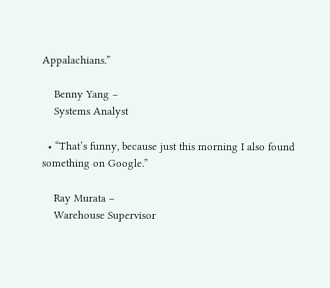Appalachians.”

    Benny Yang –
    Systems Analyst

  • “That’s funny, because just this morning I also found something on Google.”

    Ray Murata –
    Warehouse Supervisor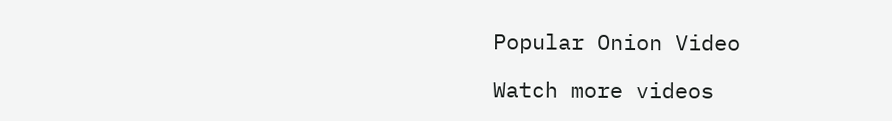Popular Onion Video

Watch more videos